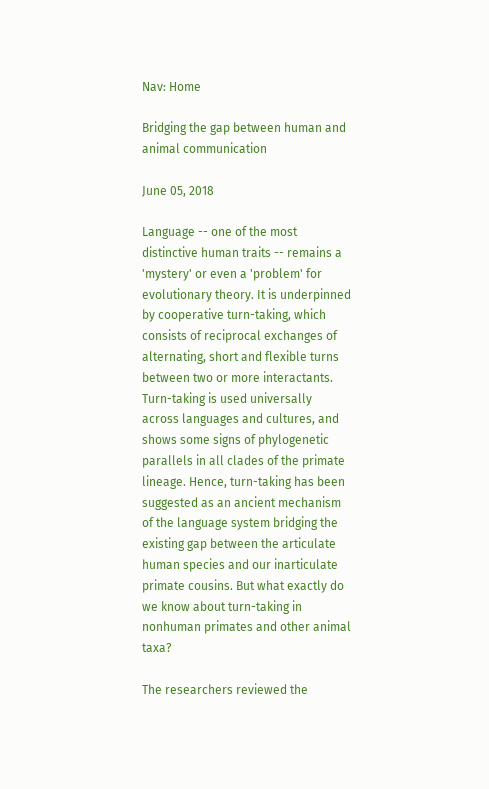Nav: Home

Bridging the gap between human and animal communication

June 05, 2018

Language -- one of the most distinctive human traits -- remains a 'mystery' or even a 'problem' for evolutionary theory. It is underpinned by cooperative turn-taking, which consists of reciprocal exchanges of alternating, short and flexible turns between two or more interactants. Turn-taking is used universally across languages and cultures, and shows some signs of phylogenetic parallels in all clades of the primate lineage. Hence, turn-taking has been suggested as an ancient mechanism of the language system bridging the existing gap between the articulate human species and our inarticulate primate cousins. But what exactly do we know about turn-taking in nonhuman primates and other animal taxa?

The researchers reviewed the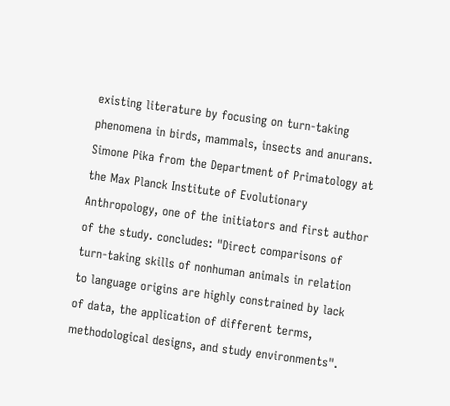existing literature by focusing on turn-taking phenomena in birds, mammals, insects and anurans. Simone Pika from the Department of Primatology at the Max Planck Institute of Evolutionary Anthropology, one of the initiators and first author of the study. concludes: "Direct comparisons of turn-taking skills of nonhuman animals in relation to language origins are highly constrained by lack of data, the application of different terms, methodological designs, and study environments".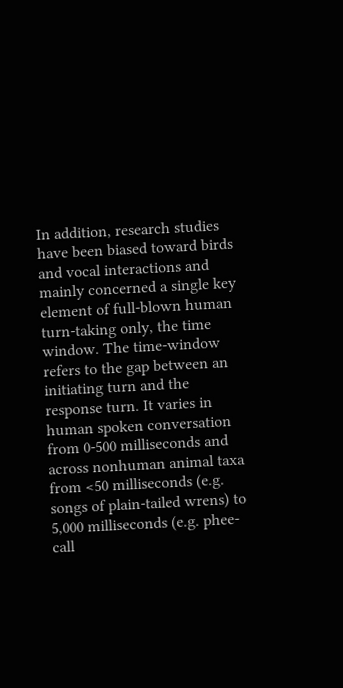In addition, research studies have been biased toward birds and vocal interactions and mainly concerned a single key element of full-blown human turn-taking only, the time window. The time-window refers to the gap between an initiating turn and the response turn. It varies in human spoken conversation from 0-500 milliseconds and across nonhuman animal taxa from <50 milliseconds (e.g. songs of plain-tailed wrens) to 5,000 milliseconds (e.g. phee-call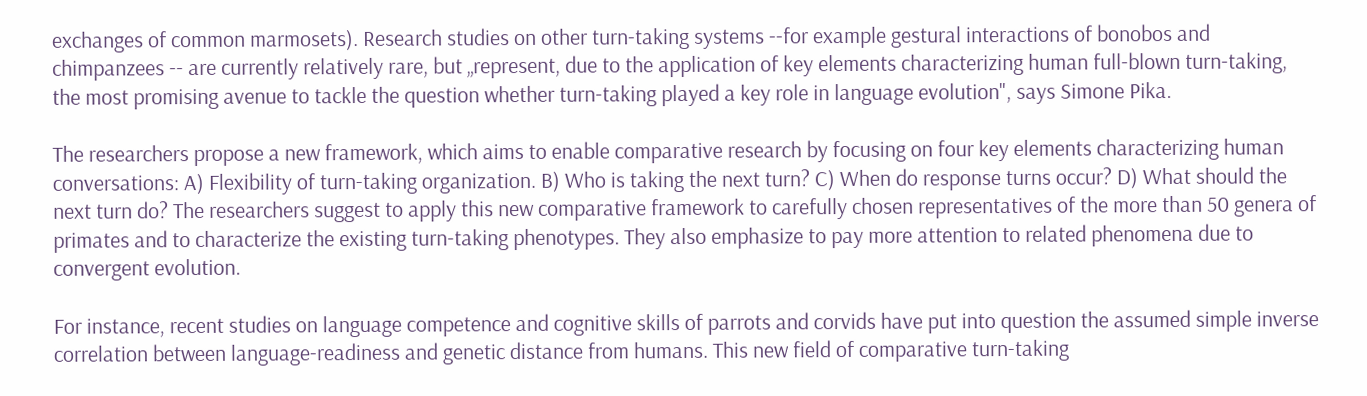exchanges of common marmosets). Research studies on other turn-taking systems --for example gestural interactions of bonobos and chimpanzees -- are currently relatively rare, but „represent, due to the application of key elements characterizing human full-blown turn-taking, the most promising avenue to tackle the question whether turn-taking played a key role in language evolution", says Simone Pika.

The researchers propose a new framework, which aims to enable comparative research by focusing on four key elements characterizing human conversations: A) Flexibility of turn-taking organization. B) Who is taking the next turn? C) When do response turns occur? D) What should the next turn do? The researchers suggest to apply this new comparative framework to carefully chosen representatives of the more than 50 genera of primates and to characterize the existing turn-taking phenotypes. They also emphasize to pay more attention to related phenomena due to convergent evolution.

For instance, recent studies on language competence and cognitive skills of parrots and corvids have put into question the assumed simple inverse correlation between language-readiness and genetic distance from humans. This new field of comparative turn-taking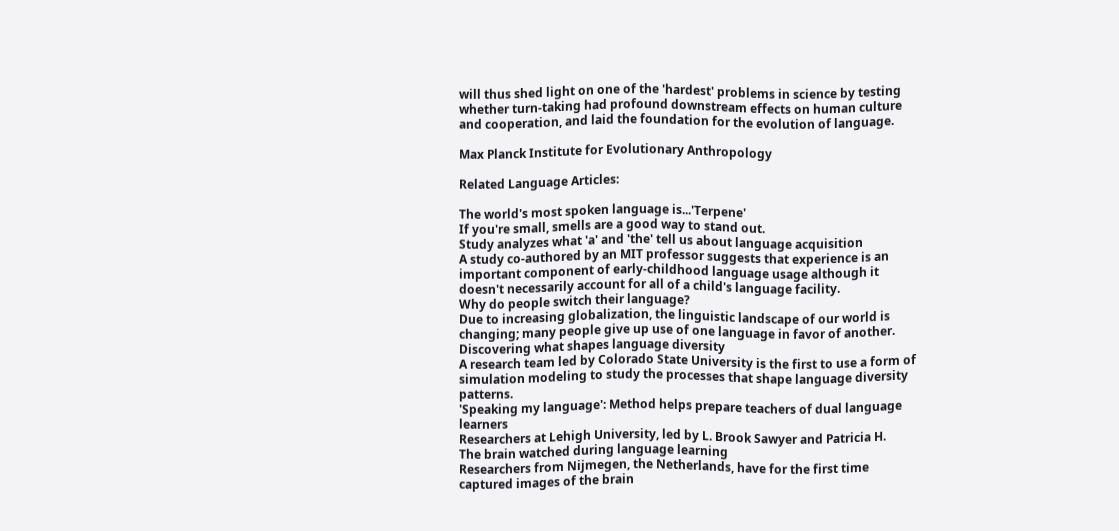will thus shed light on one of the 'hardest' problems in science by testing whether turn-taking had profound downstream effects on human culture and cooperation, and laid the foundation for the evolution of language.

Max Planck Institute for Evolutionary Anthropology

Related Language Articles:

The world's most spoken language is...'Terpene'
If you're small, smells are a good way to stand out.
Study analyzes what 'a' and 'the' tell us about language acquisition
A study co-authored by an MIT professor suggests that experience is an important component of early-childhood language usage although it doesn't necessarily account for all of a child's language facility.
Why do people switch their language?
Due to increasing globalization, the linguistic landscape of our world is changing; many people give up use of one language in favor of another.
Discovering what shapes language diversity
A research team led by Colorado State University is the first to use a form of simulation modeling to study the processes that shape language diversity patterns.
'Speaking my language': Method helps prepare teachers of dual language learners
Researchers at Lehigh University, led by L. Brook Sawyer and Patricia H.
The brain watched during language learning
Researchers from Nijmegen, the Netherlands, have for the first time captured images of the brain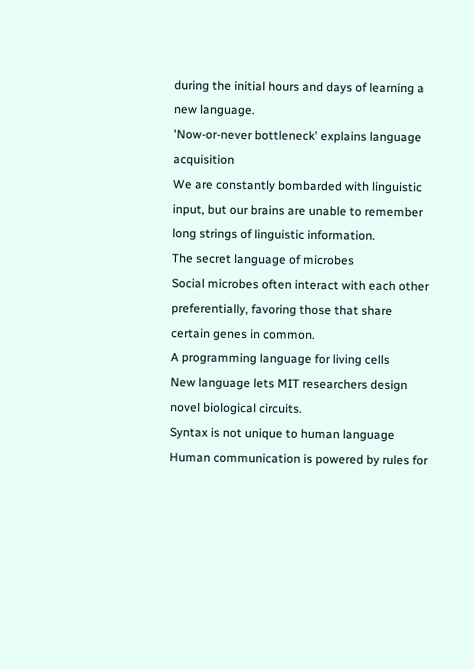during the initial hours and days of learning a new language.
'Now-or-never bottleneck' explains language acquisition
We are constantly bombarded with linguistic input, but our brains are unable to remember long strings of linguistic information.
The secret language of microbes
Social microbes often interact with each other preferentially, favoring those that share certain genes in common.
A programming language for living cells
New language lets MIT researchers design novel biological circuits.
Syntax is not unique to human language
Human communication is powered by rules for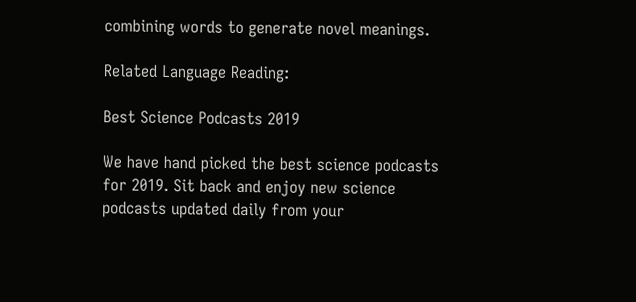combining words to generate novel meanings.

Related Language Reading:

Best Science Podcasts 2019

We have hand picked the best science podcasts for 2019. Sit back and enjoy new science podcasts updated daily from your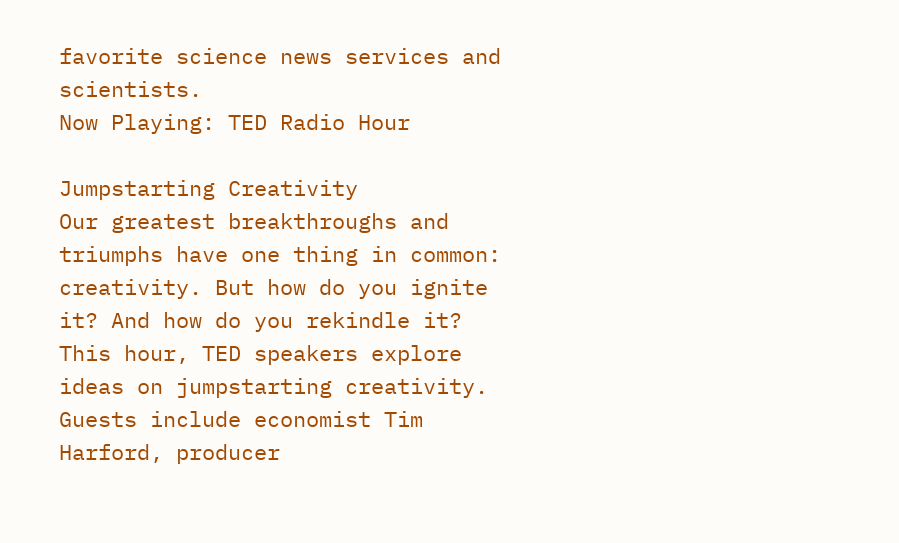favorite science news services and scientists.
Now Playing: TED Radio Hour

Jumpstarting Creativity
Our greatest breakthroughs and triumphs have one thing in common: creativity. But how do you ignite it? And how do you rekindle it? This hour, TED speakers explore ideas on jumpstarting creativity. Guests include economist Tim Harford, producer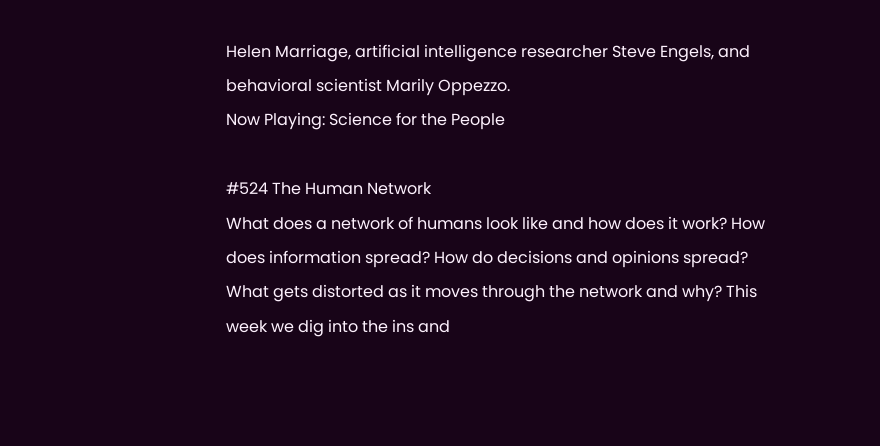Helen Marriage, artificial intelligence researcher Steve Engels, and behavioral scientist Marily Oppezzo.
Now Playing: Science for the People

#524 The Human Network
What does a network of humans look like and how does it work? How does information spread? How do decisions and opinions spread? What gets distorted as it moves through the network and why? This week we dig into the ins and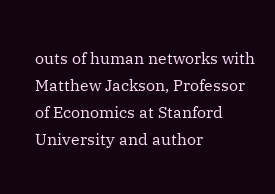outs of human networks with Matthew Jackson, Professor of Economics at Stanford University and author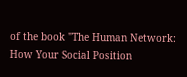of the book "The Human Network: How Your Social Position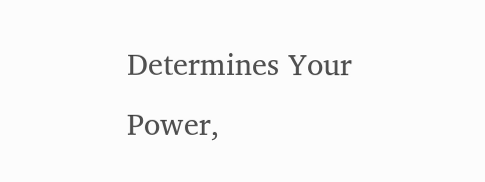Determines Your Power,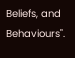Beliefs, and Behaviours".